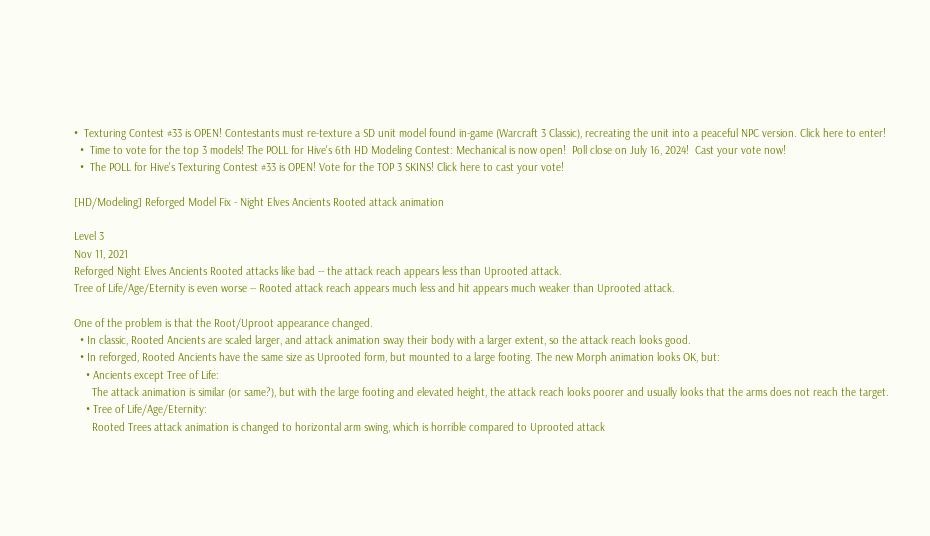•  Texturing Contest #33 is OPEN! Contestants must re-texture a SD unit model found in-game (Warcraft 3 Classic), recreating the unit into a peaceful NPC version. Click here to enter!
  •  Time to vote for the top 3 models! The POLL for Hive's 6th HD Modeling Contest: Mechanical is now open!  Poll close on July 16, 2024!  Cast your vote now!
  •  The POLL for Hive's Texturing Contest #33 is OPEN! Vote for the TOP 3 SKINS! Click here to cast your vote!

[HD/Modeling] Reforged Model Fix - Night Elves Ancients Rooted attack animation

Level 3
Nov 11, 2021
Reforged Night Elves Ancients Rooted attacks like bad -- the attack reach appears less than Uprooted attack.
Tree of Life/Age/Eternity is even worse -- Rooted attack reach appears much less and hit appears much weaker than Uprooted attack.

One of the problem is that the Root/Uproot appearance changed.
  • In classic, Rooted Ancients are scaled larger, and attack animation sway their body with a larger extent, so the attack reach looks good.
  • In reforged, Rooted Ancients have the same size as Uprooted form, but mounted to a large footing. The new Morph animation looks OK, but:
    • Ancients except Tree of Life:
      The attack animation is similar (or same?), but with the large footing and elevated height, the attack reach looks poorer and usually looks that the arms does not reach the target.
    • Tree of Life/Age/Eternity:
      Rooted Trees attack animation is changed to horizontal arm swing, which is horrible compared to Uprooted attack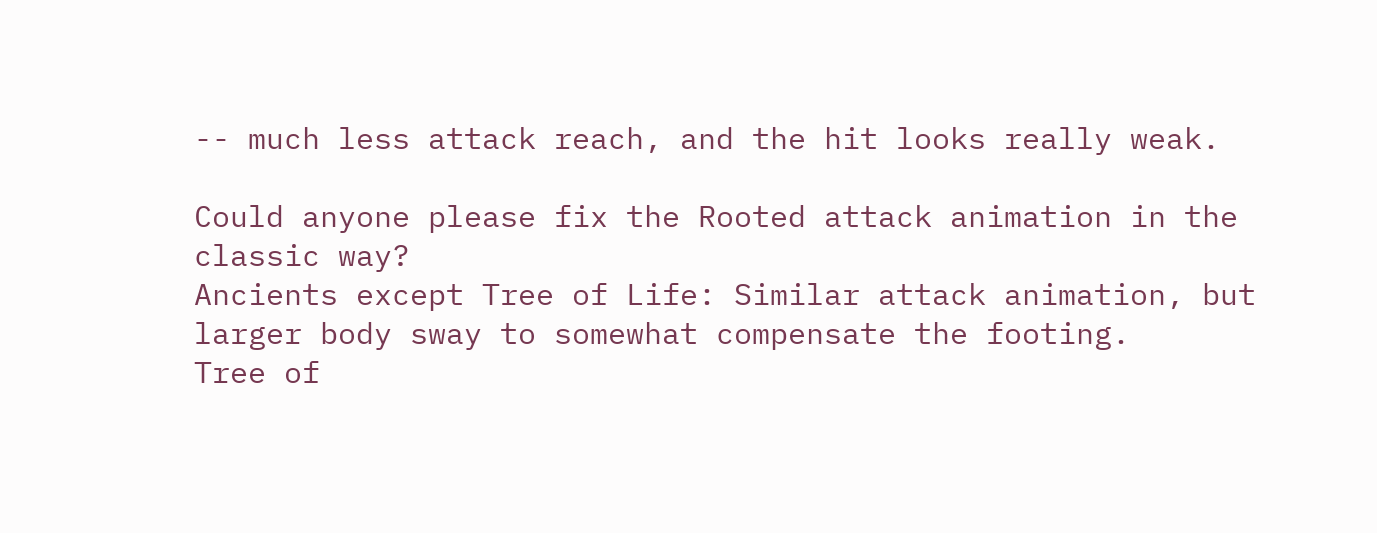-- much less attack reach, and the hit looks really weak.

Could anyone please fix the Rooted attack animation in the classic way?
Ancients except Tree of Life: Similar attack animation, but larger body sway to somewhat compensate the footing.
Tree of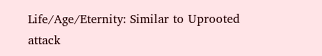Life/Age/Eternity: Similar to Uprooted attack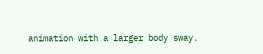animation with a larger body sway.